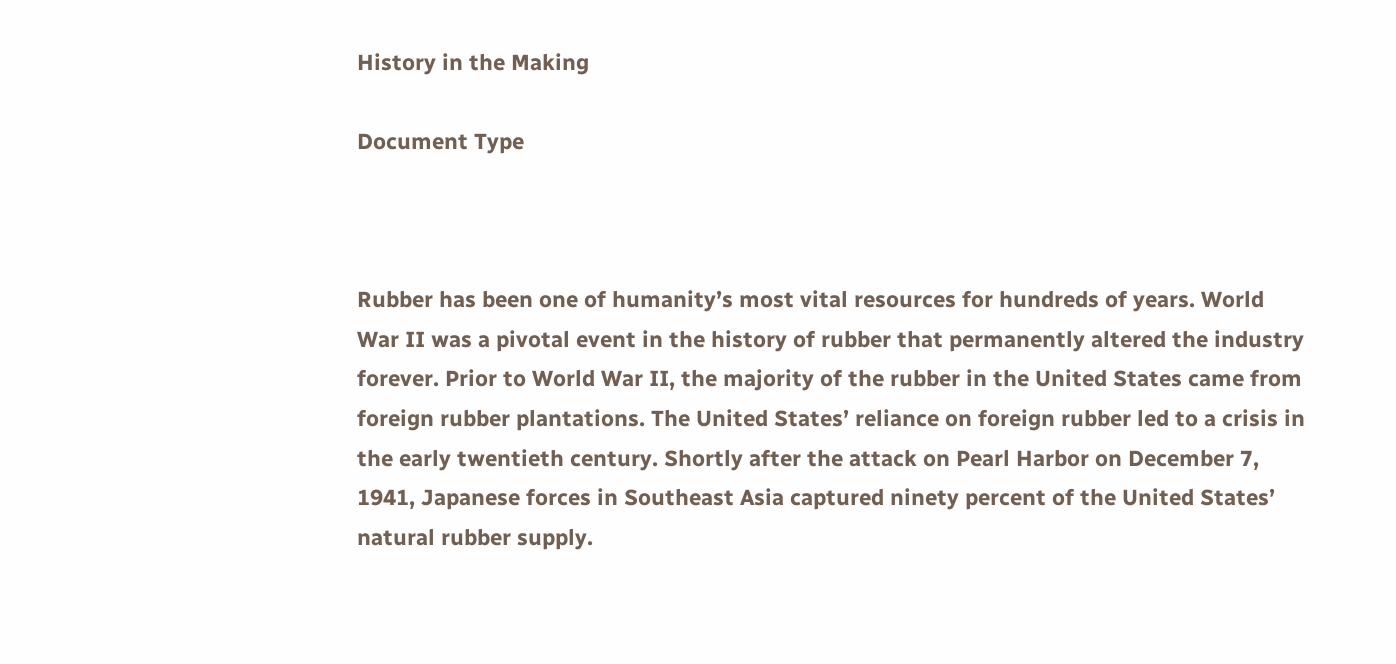History in the Making

Document Type



Rubber has been one of humanity’s most vital resources for hundreds of years. World War II was a pivotal event in the history of rubber that permanently altered the industry forever. Prior to World War II, the majority of the rubber in the United States came from foreign rubber plantations. The United States’ reliance on foreign rubber led to a crisis in the early twentieth century. Shortly after the attack on Pearl Harbor on December 7, 1941, Japanese forces in Southeast Asia captured ninety percent of the United States’ natural rubber supply.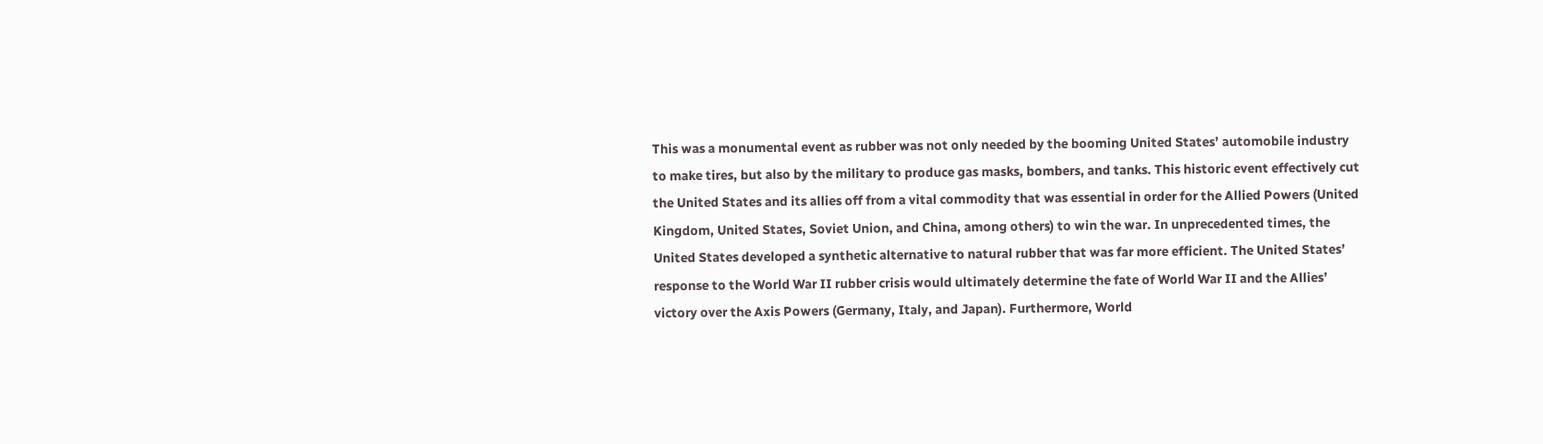This was a monumental event as rubber was not only needed by the booming United States’ automobile industry to make tires, but also by the military to produce gas masks, bombers, and tanks. This historic event effectively cut the United States and its allies off from a vital commodity that was essential in order for the Allied Powers (United Kingdom, United States, Soviet Union, and China, among others) to win the war. In unprecedented times, the United States developed a synthetic alternative to natural rubber that was far more efficient. The United States’ response to the World War II rubber crisis would ultimately determine the fate of World War II and the Allies’ victory over the Axis Powers (Germany, Italy, and Japan). Furthermore, World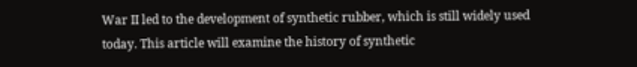War II led to the development of synthetic rubber, which is still widely used today. This article will examine the history of synthetic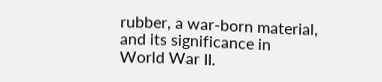rubber, a war-born material, and its significance in World War II.